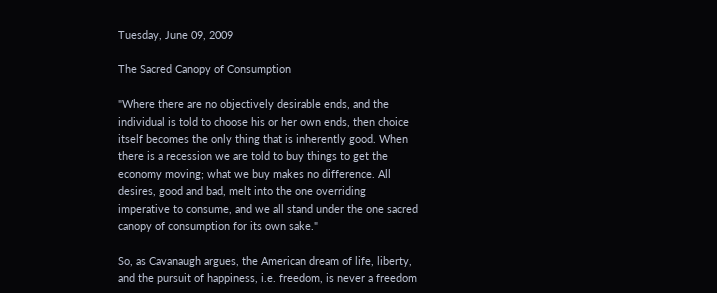Tuesday, June 09, 2009

The Sacred Canopy of Consumption

"Where there are no objectively desirable ends, and the individual is told to choose his or her own ends, then choice itself becomes the only thing that is inherently good. When there is a recession we are told to buy things to get the economy moving; what we buy makes no difference. All desires, good and bad, melt into the one overriding imperative to consume, and we all stand under the one sacred canopy of consumption for its own sake."

So, as Cavanaugh argues, the American dream of life, liberty, and the pursuit of happiness, i.e. freedom, is never a freedom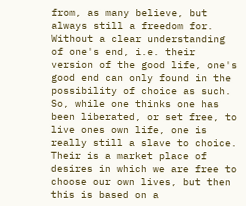from, as many believe, but always still a freedom for. Without a clear understanding of one's end, i.e. their version of the good life, one's good end can only found in the possibility of choice as such. So, while one thinks one has been liberated, or set free, to live ones own life, one is really still a slave to choice. Their is a market place of desires in which we are free to choose our own lives, but then this is based on a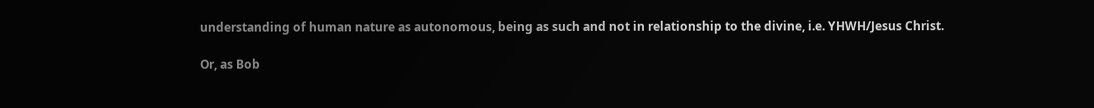understanding of human nature as autonomous, being as such and not in relationship to the divine, i.e. YHWH/Jesus Christ.

Or, as Bob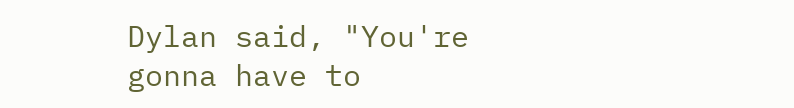Dylan said, "You're gonna have to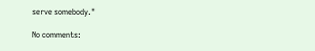serve somebody."

No comments: